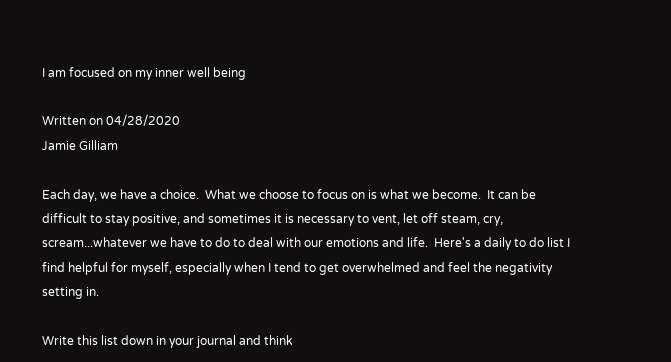I am focused on my inner well being

Written on 04/28/2020
Jamie Gilliam

Each day, we have a choice.  What we choose to focus on is what we become.  It can be difficult to stay positive, and sometimes it is necessary to vent, let off steam, cry, scream...whatever we have to do to deal with our emotions and life.  Here's a daily to do list I find helpful for myself, especially when I tend to get overwhelmed and feel the negativity setting in.

Write this list down in your journal and think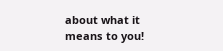about what it means to you!